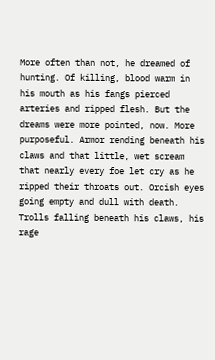More often than not, he dreamed of hunting. Of killing, blood warm in his mouth as his fangs pierced arteries and ripped flesh. But the dreams were more pointed, now. More purposeful. Armor rending beneath his claws and that little, wet scream that nearly every foe let cry as he ripped their throats out. Orcish eyes going empty and dull with death. Trolls falling beneath his claws, his rage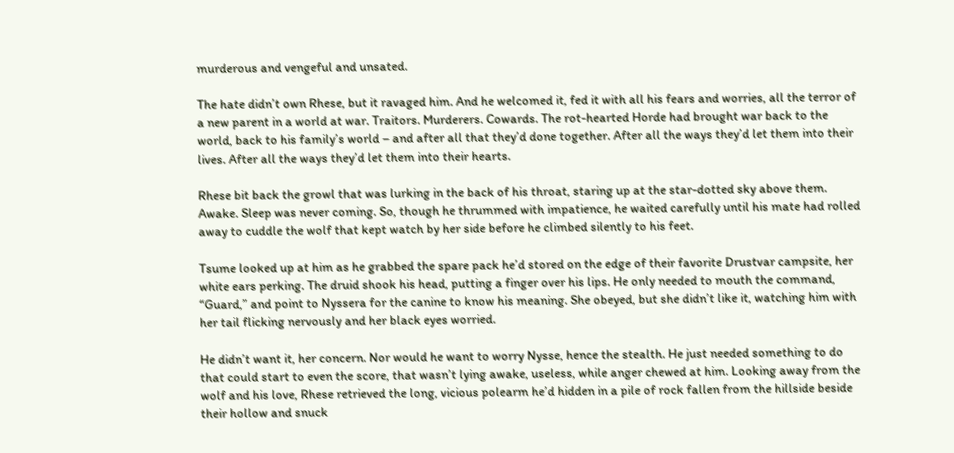murderous and vengeful and unsated.

The hate didn’t own Rhese, but it ravaged him. And he welcomed it, fed it with all his fears and worries, all the terror of a new parent in a world at war. Traitors. Murderers. Cowards. The rot-hearted Horde had brought war back to the world, back to his family’s world – and after all that they’d done together. After all the ways they’d let them into their lives. After all the ways they’d let them into their hearts.

Rhese bit back the growl that was lurking in the back of his throat, staring up at the star-dotted sky above them. Awake. Sleep was never coming. So, though he thrummed with impatience, he waited carefully until his mate had rolled away to cuddle the wolf that kept watch by her side before he climbed silently to his feet.

Tsume looked up at him as he grabbed the spare pack he’d stored on the edge of their favorite Drustvar campsite, her white ears perking. The druid shook his head, putting a finger over his lips. He only needed to mouth the command, “Guard,” and point to Nyssera for the canine to know his meaning. She obeyed, but she didn’t like it, watching him with her tail flicking nervously and her black eyes worried.

He didn’t want it, her concern. Nor would he want to worry Nysse, hence the stealth. He just needed something to do that could start to even the score, that wasn’t lying awake, useless, while anger chewed at him. Looking away from the wolf and his love, Rhese retrieved the long, vicious polearm he’d hidden in a pile of rock fallen from the hillside beside their hollow and snuck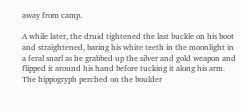away from camp.

A while later, the druid tightened the last buckle on his boot and straightened, baring his white teeth in the moonlight in a feral snarl as he grabbed up the silver and gold weapon and flipped it around his hand before tucking it along his arm. The hippogryph perched on the boulder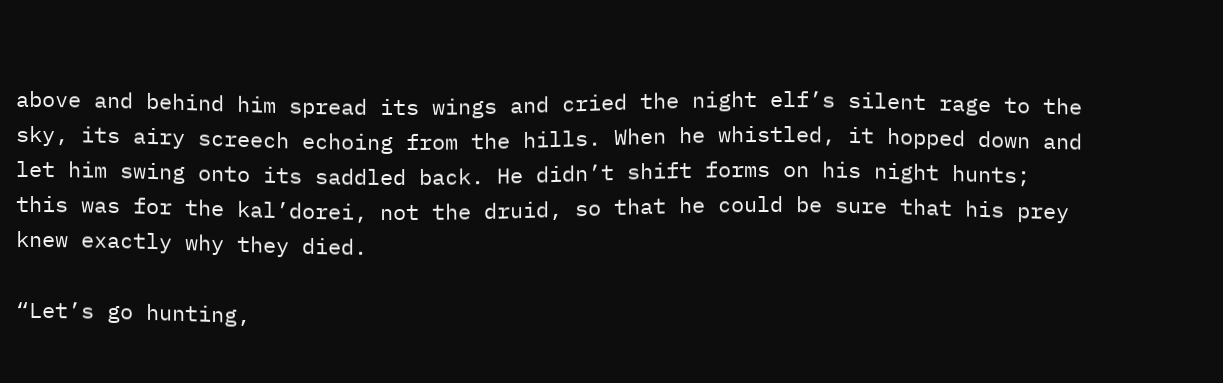above and behind him spread its wings and cried the night elf’s silent rage to the sky, its airy screech echoing from the hills. When he whistled, it hopped down and let him swing onto its saddled back. He didn’t shift forms on his night hunts; this was for the kal’dorei, not the druid, so that he could be sure that his prey knew exactly why they died.

“Let’s go hunting,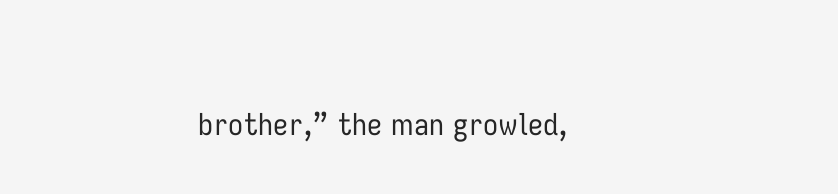brother,” the man growled,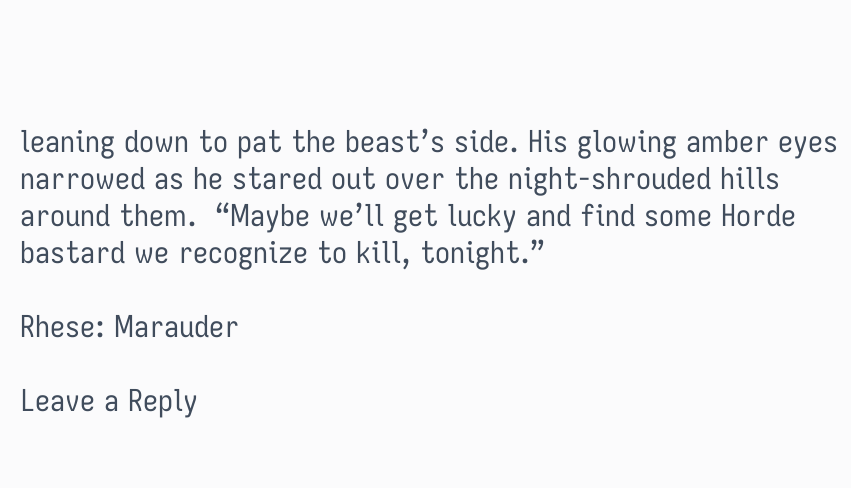leaning down to pat the beast’s side. His glowing amber eyes narrowed as he stared out over the night-shrouded hills around them.  “Maybe we’ll get lucky and find some Horde bastard we recognize to kill, tonight.”

Rhese: Marauder

Leave a Reply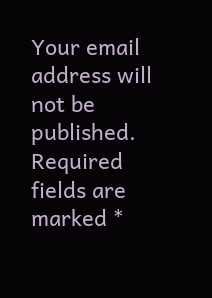Your email address will not be published. Required fields are marked *